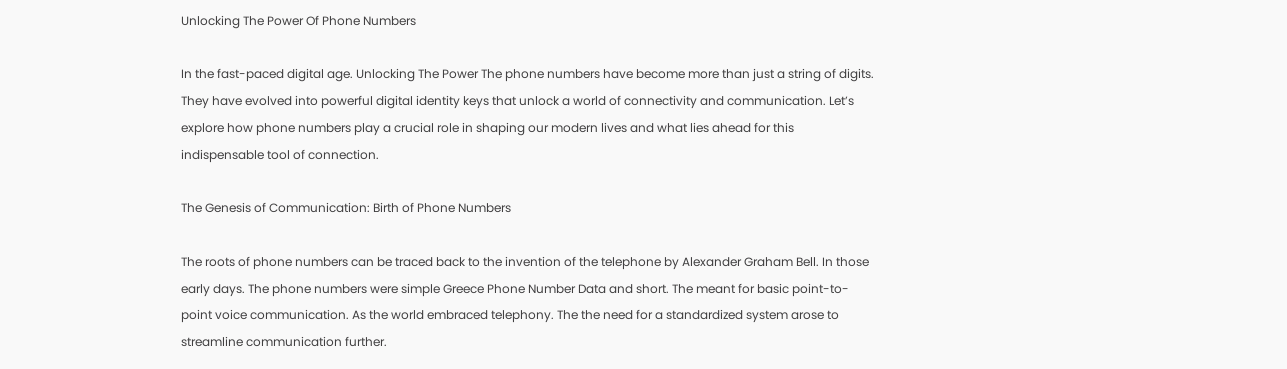Unlocking The Power Of Phone Numbers

In the fast-paced digital age. Unlocking The Power The phone numbers have become more than just a string of digits. They have evolved into powerful digital identity keys that unlock a world of connectivity and communication. Let’s explore how phone numbers play a crucial role in shaping our modern lives and what lies ahead for this indispensable tool of connection.

The Genesis of Communication: Birth of Phone Numbers

The roots of phone numbers can be traced back to the invention of the telephone by Alexander Graham Bell. In those early days. The phone numbers were simple Greece Phone Number Data and short. The meant for basic point-to-point voice communication. As the world embraced telephony. The the need for a standardized system arose to streamline communication further.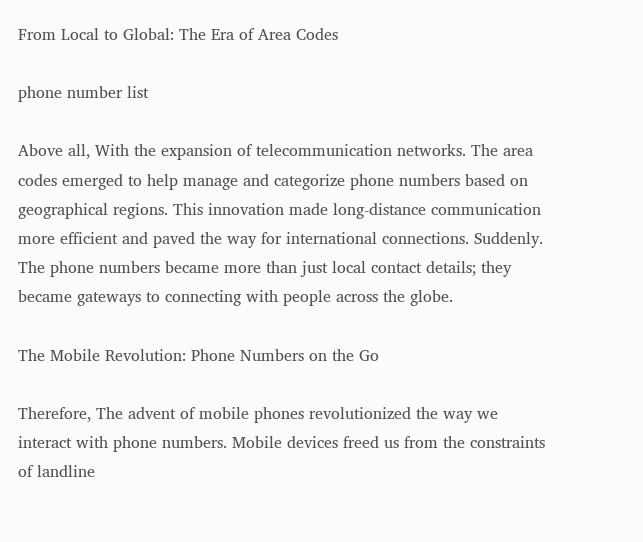From Local to Global: The Era of Area Codes

phone number list

Above all, With the expansion of telecommunication networks. The area codes emerged to help manage and categorize phone numbers based on geographical regions. This innovation made long-distance communication more efficient and paved the way for international connections. Suddenly. The phone numbers became more than just local contact details; they became gateways to connecting with people across the globe.

The Mobile Revolution: Phone Numbers on the Go

Therefore, The advent of mobile phones revolutionized the way we interact with phone numbers. Mobile devices freed us from the constraints of landline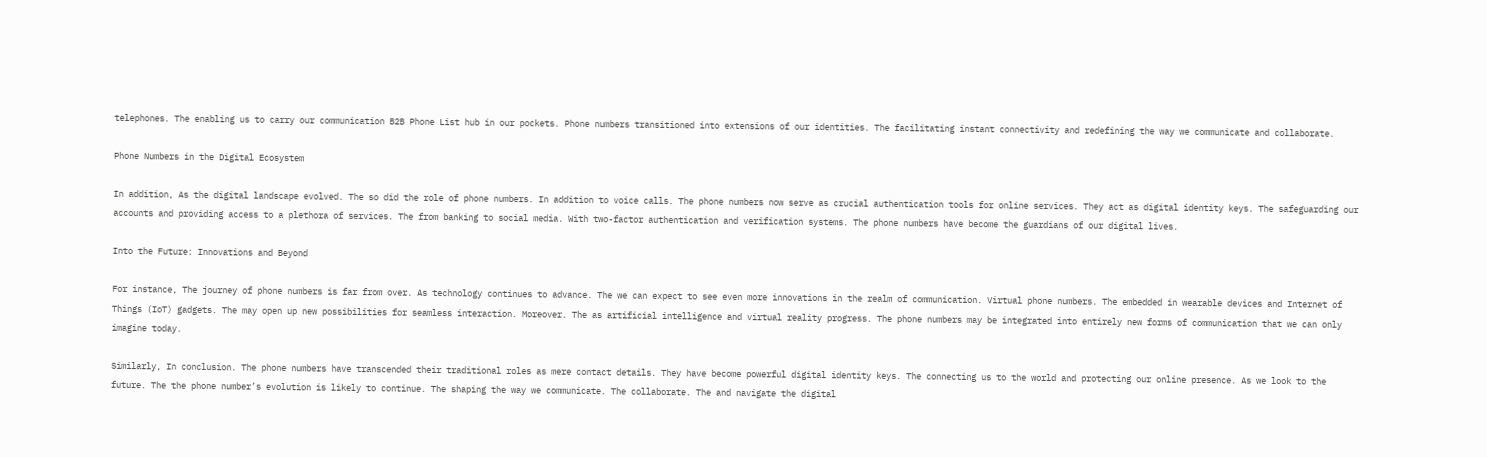telephones. The enabling us to carry our communication B2B Phone List hub in our pockets. Phone numbers transitioned into extensions of our identities. The facilitating instant connectivity and redefining the way we communicate and collaborate.

Phone Numbers in the Digital Ecosystem

In addition, As the digital landscape evolved. The so did the role of phone numbers. In addition to voice calls. The phone numbers now serve as crucial authentication tools for online services. They act as digital identity keys. The safeguarding our accounts and providing access to a plethora of services. The from banking to social media. With two-factor authentication and verification systems. The phone numbers have become the guardians of our digital lives.

Into the Future: Innovations and Beyond

For instance, The journey of phone numbers is far from over. As technology continues to advance. The we can expect to see even more innovations in the realm of communication. Virtual phone numbers. The embedded in wearable devices and Internet of Things (IoT) gadgets. The may open up new possibilities for seamless interaction. Moreover. The as artificial intelligence and virtual reality progress. The phone numbers may be integrated into entirely new forms of communication that we can only imagine today.

Similarly, In conclusion. The phone numbers have transcended their traditional roles as mere contact details. They have become powerful digital identity keys. The connecting us to the world and protecting our online presence. As we look to the future. The the phone number’s evolution is likely to continue. The shaping the way we communicate. The collaborate. The and navigate the digital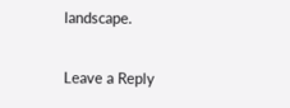landscape.

Leave a Reply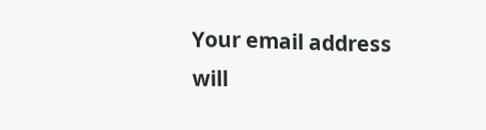Your email address will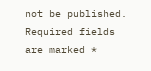not be published. Required fields are marked *